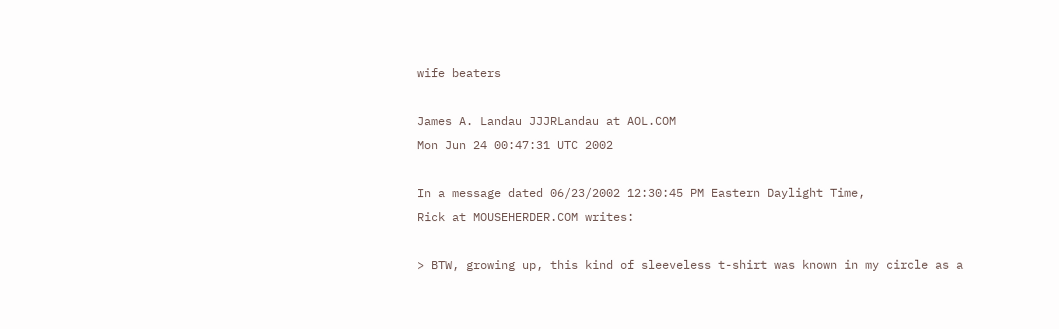wife beaters

James A. Landau JJJRLandau at AOL.COM
Mon Jun 24 00:47:31 UTC 2002

In a message dated 06/23/2002 12:30:45 PM Eastern Daylight Time,
Rick at MOUSEHERDER.COM writes:

> BTW, growing up, this kind of sleeveless t-shirt was known in my circle as a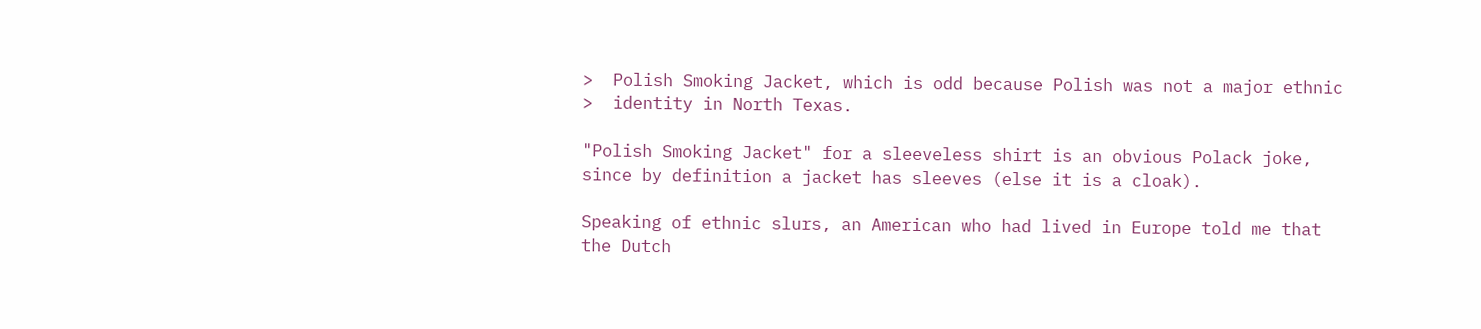>  Polish Smoking Jacket, which is odd because Polish was not a major ethnic
>  identity in North Texas.

"Polish Smoking Jacket" for a sleeveless shirt is an obvious Polack joke,
since by definition a jacket has sleeves (else it is a cloak).

Speaking of ethnic slurs, an American who had lived in Europe told me that
the Dutch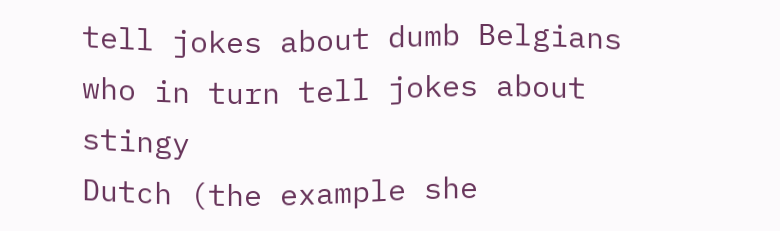tell jokes about dumb Belgians who in turn tell jokes about stingy
Dutch (the example she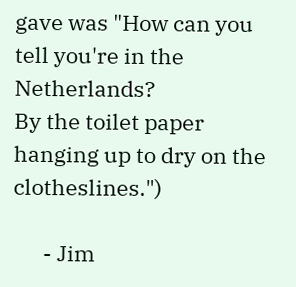gave was "How can you tell you're in the Netherlands?
By the toilet paper hanging up to dry on the clotheslines.")

      - Jim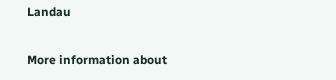Landau

More information about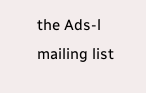the Ads-l mailing list